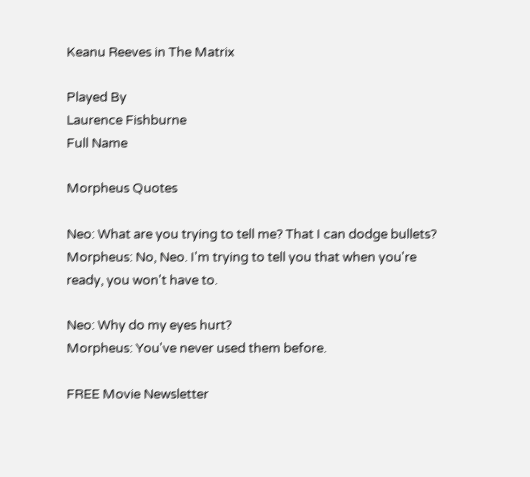Keanu Reeves in The Matrix

Played By
Laurence Fishburne
Full Name

Morpheus Quotes

Neo: What are you trying to tell me? That I can dodge bullets?
Morpheus: No, Neo. I'm trying to tell you that when you're ready, you won't have to.

Neo: Why do my eyes hurt?
Morpheus: You've never used them before.

FREE Movie Newsletter